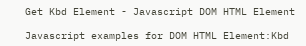Get Kbd Element - Javascript DOM HTML Element

Javascript examples for DOM HTML Element:Kbd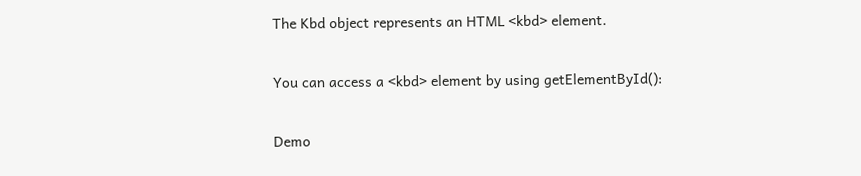The Kbd object represents an HTML <kbd> element.

You can access a <kbd> element by using getElementById():

Demo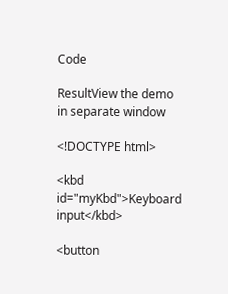Code

ResultView the demo in separate window

<!DOCTYPE html>

<kbd id="myKbd">Keyboard input</kbd>

<button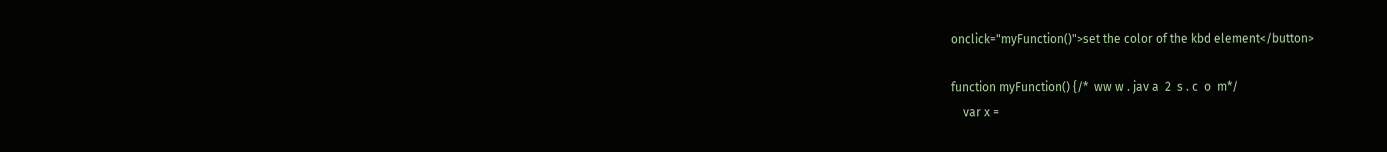onclick="myFunction()">set the color of the kbd element</button>

function myFunction() {/*  ww w . jav a  2  s . c  o  m*/
    var x =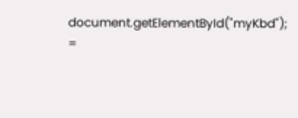document.getElementById("myKbd"); =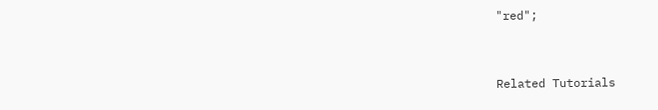"red";


Related Tutorials